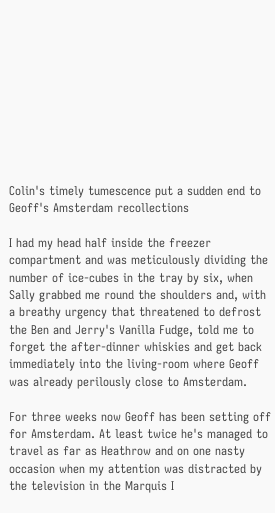Colin's timely tumescence put a sudden end to Geoff's Amsterdam recollections

I had my head half inside the freezer compartment and was meticulously dividing the number of ice-cubes in the tray by six, when Sally grabbed me round the shoulders and, with a breathy urgency that threatened to defrost the Ben and Jerry's Vanilla Fudge, told me to forget the after-dinner whiskies and get back immediately into the living-room where Geoff was already perilously close to Amsterdam.

For three weeks now Geoff has been setting off for Amsterdam. At least twice he's managed to travel as far as Heathrow and on one nasty occasion when my attention was distracted by the television in the Marquis I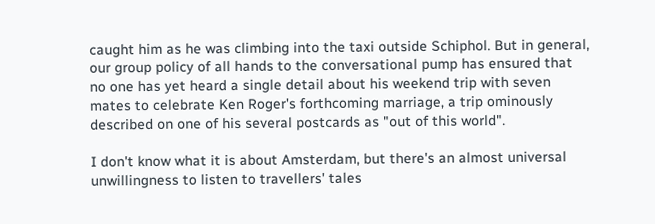caught him as he was climbing into the taxi outside Schiphol. But in general, our group policy of all hands to the conversational pump has ensured that no one has yet heard a single detail about his weekend trip with seven mates to celebrate Ken Roger's forthcoming marriage, a trip ominously described on one of his several postcards as "out of this world".

I don't know what it is about Amsterdam, but there's an almost universal unwillingness to listen to travellers' tales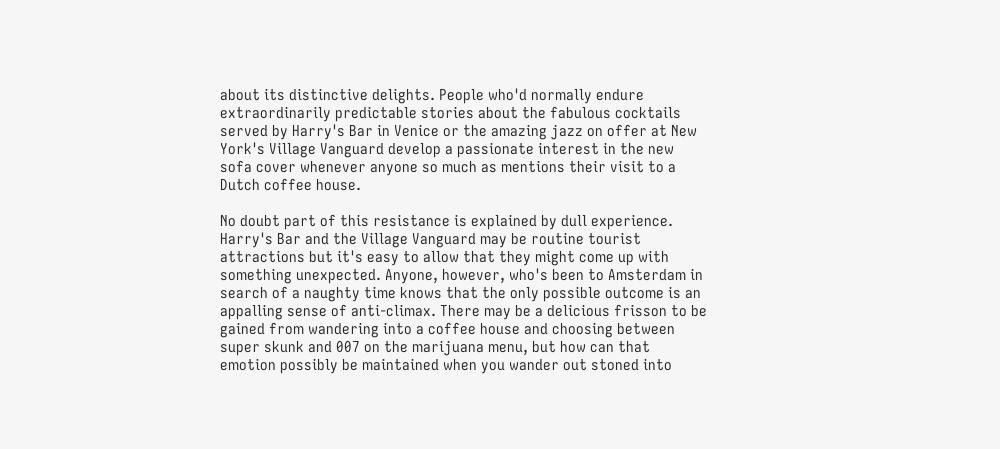about its distinctive delights. People who'd normally endure extraordinarily predictable stories about the fabulous cocktails served by Harry's Bar in Venice or the amazing jazz on offer at New York's Village Vanguard develop a passionate interest in the new sofa cover whenever anyone so much as mentions their visit to a Dutch coffee house.

No doubt part of this resistance is explained by dull experience. Harry's Bar and the Village Vanguard may be routine tourist attractions but it's easy to allow that they might come up with something unexpected. Anyone, however, who's been to Amsterdam in search of a naughty time knows that the only possible outcome is an appalling sense of anti-climax. There may be a delicious frisson to be gained from wandering into a coffee house and choosing between super skunk and 007 on the marijuana menu, but how can that emotion possibly be maintained when you wander out stoned into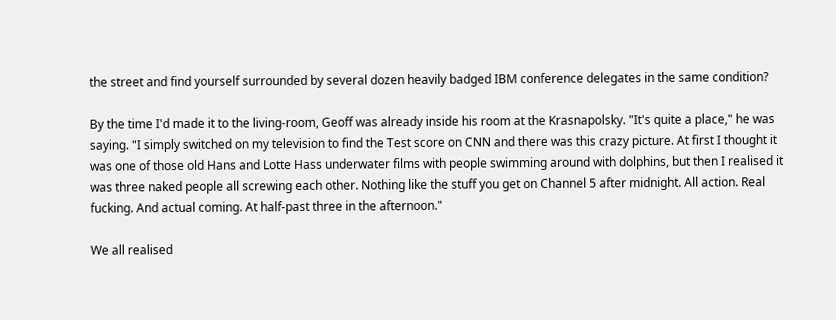the street and find yourself surrounded by several dozen heavily badged IBM conference delegates in the same condition?

By the time I'd made it to the living-room, Geoff was already inside his room at the Krasnapolsky. "It's quite a place," he was saying. "I simply switched on my television to find the Test score on CNN and there was this crazy picture. At first I thought it was one of those old Hans and Lotte Hass underwater films with people swimming around with dolphins, but then I realised it was three naked people all screwing each other. Nothing like the stuff you get on Channel 5 after midnight. All action. Real fucking. And actual coming. At half-past three in the afternoon."

We all realised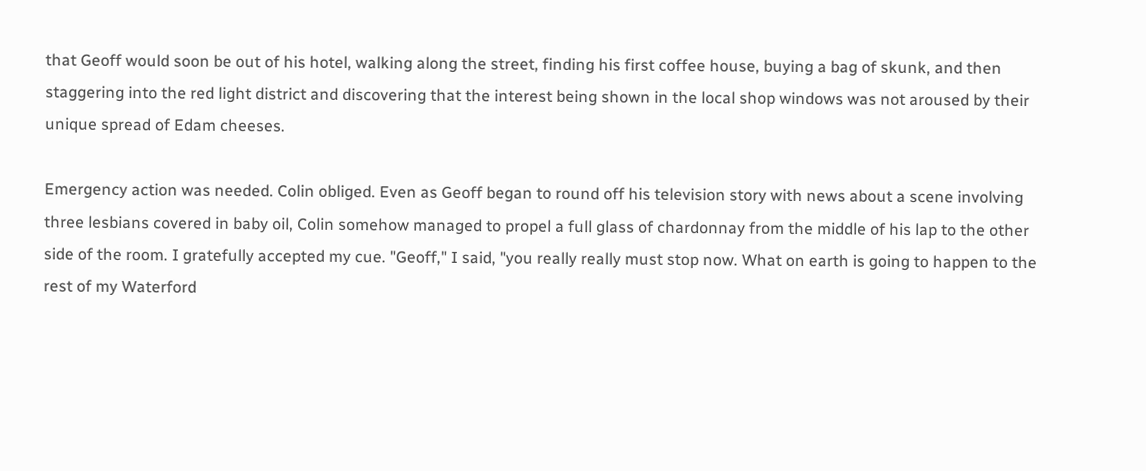that Geoff would soon be out of his hotel, walking along the street, finding his first coffee house, buying a bag of skunk, and then staggering into the red light district and discovering that the interest being shown in the local shop windows was not aroused by their unique spread of Edam cheeses.

Emergency action was needed. Colin obliged. Even as Geoff began to round off his television story with news about a scene involving three lesbians covered in baby oil, Colin somehow managed to propel a full glass of chardonnay from the middle of his lap to the other side of the room. I gratefully accepted my cue. "Geoff," I said, "you really really must stop now. What on earth is going to happen to the rest of my Waterford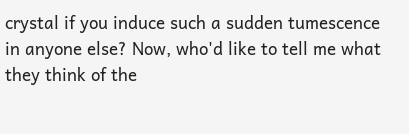crystal if you induce such a sudden tumescence in anyone else? Now, who'd like to tell me what they think of the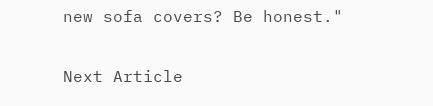new sofa covers? Be honest."

Next Article